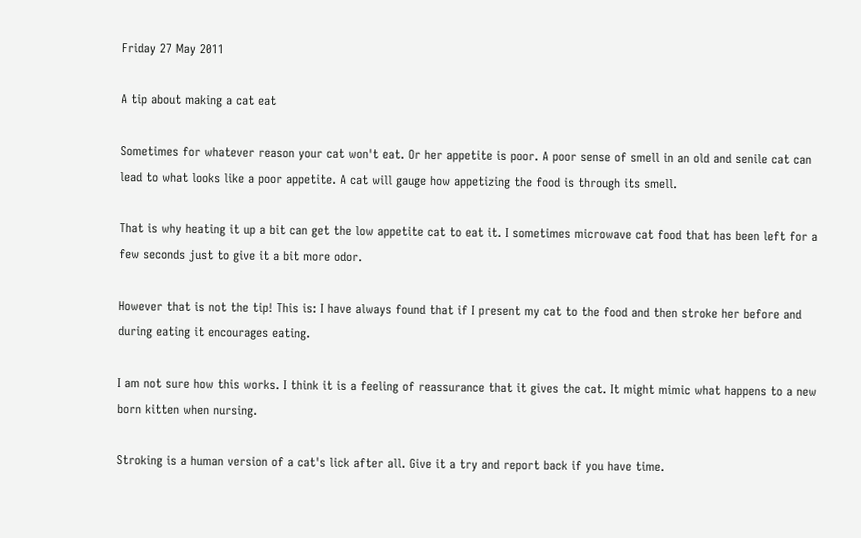Friday 27 May 2011

A tip about making a cat eat

Sometimes for whatever reason your cat won't eat. Or her appetite is poor. A poor sense of smell in an old and senile cat can lead to what looks like a poor appetite. A cat will gauge how appetizing the food is through its smell.

That is why heating it up a bit can get the low appetite cat to eat it. I sometimes microwave cat food that has been left for a few seconds just to give it a bit more odor.

However that is not the tip! This is: I have always found that if I present my cat to the food and then stroke her before and during eating it encourages eating.

I am not sure how this works. I think it is a feeling of reassurance that it gives the cat. It might mimic what happens to a new born kitten when nursing.

Stroking is a human version of a cat's lick after all. Give it a try and report back if you have time.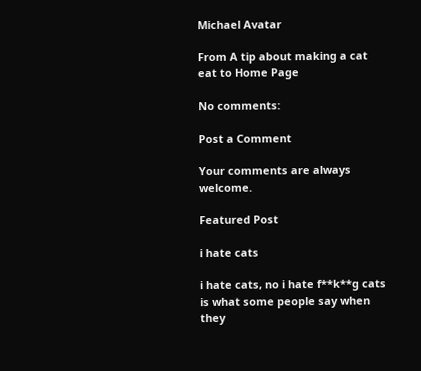Michael Avatar

From A tip about making a cat eat to Home Page

No comments:

Post a Comment

Your comments are always welcome.

Featured Post

i hate cats

i hate cats, no i hate f**k**g cats is what some people say when they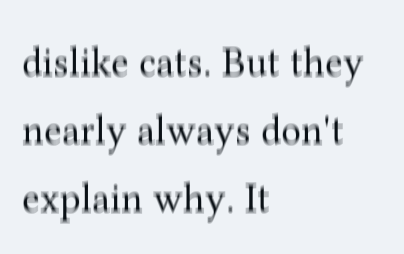dislike cats. But they nearly always don't explain why. It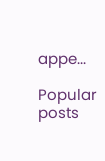appe...

Popular posts